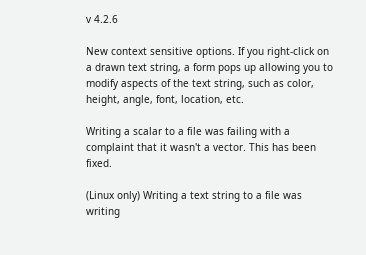v 4.2.6

New context sensitive options. If you right-click on a drawn text string, a form pops up allowing you to modify aspects of the text string, such as color, height, angle, font, location, etc.

Writing a scalar to a file was failing with a complaint that it wasn't a vector. This has been fixed.

(Linux only) Writing a text string to a file was writing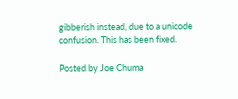gibberish instead, due to a unicode confusion. This has been fixed.

Posted by Joe Chuma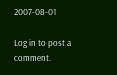2007-08-01

Log in to post a comment.